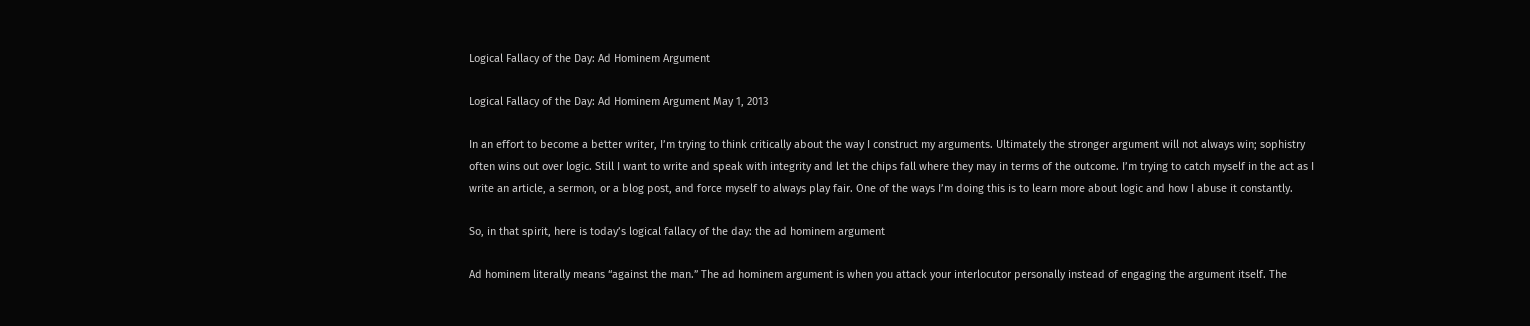Logical Fallacy of the Day: Ad Hominem Argument

Logical Fallacy of the Day: Ad Hominem Argument May 1, 2013

In an effort to become a better writer, I’m trying to think critically about the way I construct my arguments. Ultimately the stronger argument will not always win; sophistry often wins out over logic. Still I want to write and speak with integrity and let the chips fall where they may in terms of the outcome. I’m trying to catch myself in the act as I write an article, a sermon, or a blog post, and force myself to always play fair. One of the ways I’m doing this is to learn more about logic and how I abuse it constantly.

So, in that spirit, here is today’s logical fallacy of the day: the ad hominem argument

Ad hominem literally means “against the man.” The ad hominem argument is when you attack your interlocutor personally instead of engaging the argument itself. The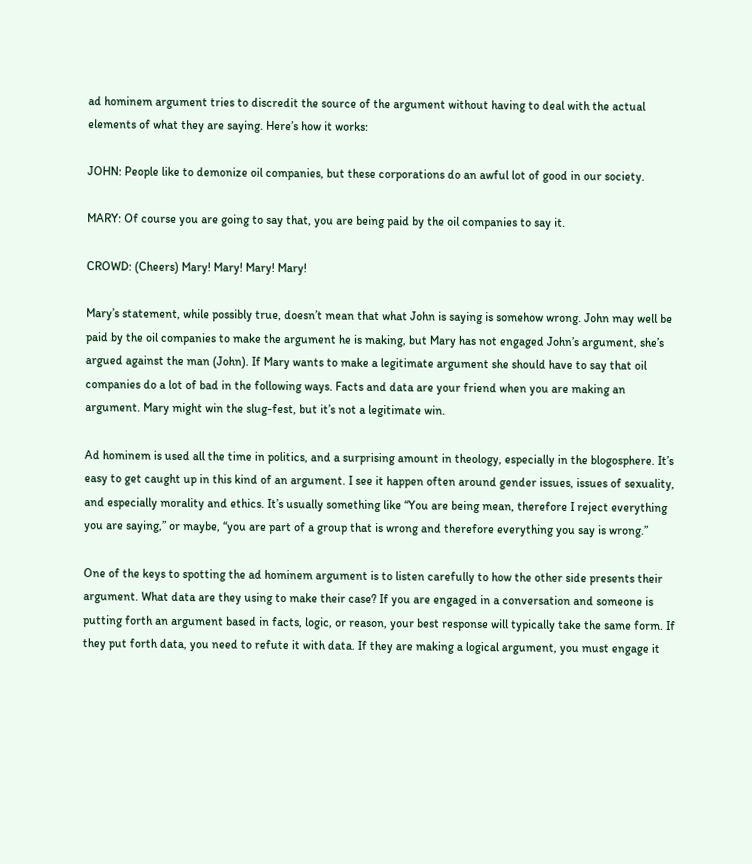ad hominem argument tries to discredit the source of the argument without having to deal with the actual elements of what they are saying. Here’s how it works:

JOHN: People like to demonize oil companies, but these corporations do an awful lot of good in our society.

MARY: Of course you are going to say that, you are being paid by the oil companies to say it.

CROWD: (Cheers) Mary! Mary! Mary! Mary!

Mary’s statement, while possibly true, doesn’t mean that what John is saying is somehow wrong. John may well be paid by the oil companies to make the argument he is making, but Mary has not engaged John’s argument, she’s argued against the man (John). If Mary wants to make a legitimate argument she should have to say that oil companies do a lot of bad in the following ways. Facts and data are your friend when you are making an argument. Mary might win the slug-fest, but it’s not a legitimate win.

Ad hominem is used all the time in politics, and a surprising amount in theology, especially in the blogosphere. It’s easy to get caught up in this kind of an argument. I see it happen often around gender issues, issues of sexuality, and especially morality and ethics. It’s usually something like “You are being mean, therefore I reject everything you are saying,” or maybe, “you are part of a group that is wrong and therefore everything you say is wrong.”

One of the keys to spotting the ad hominem argument is to listen carefully to how the other side presents their argument. What data are they using to make their case? If you are engaged in a conversation and someone is putting forth an argument based in facts, logic, or reason, your best response will typically take the same form. If they put forth data, you need to refute it with data. If they are making a logical argument, you must engage it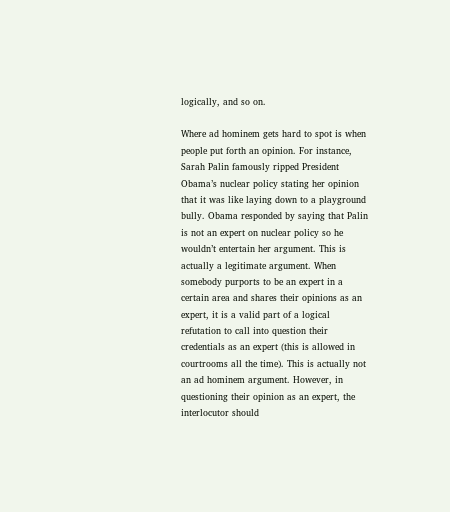logically, and so on.

Where ad hominem gets hard to spot is when people put forth an opinion. For instance, Sarah Palin famously ripped President Obama’s nuclear policy stating her opinion that it was like laying down to a playground bully. Obama responded by saying that Palin is not an expert on nuclear policy so he wouldn’t entertain her argument. This is actually a legitimate argument. When somebody purports to be an expert in a certain area and shares their opinions as an expert, it is a valid part of a logical refutation to call into question their credentials as an expert (this is allowed in courtrooms all the time). This is actually not an ad hominem argument. However, in questioning their opinion as an expert, the interlocutor should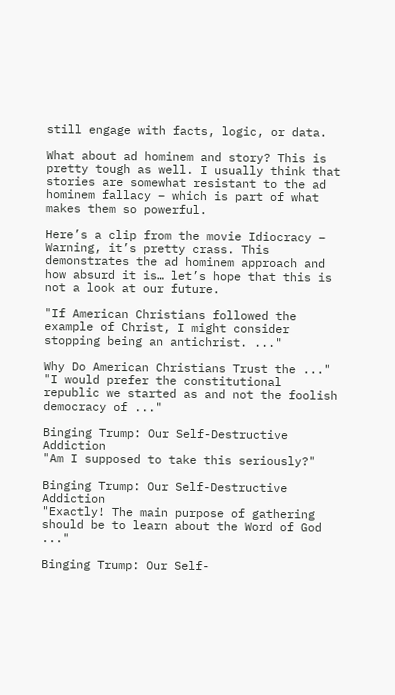still engage with facts, logic, or data.

What about ad hominem and story? This is pretty tough as well. I usually think that stories are somewhat resistant to the ad hominem fallacy – which is part of what makes them so powerful.

Here’s a clip from the movie Idiocracy – Warning, it’s pretty crass. This demonstrates the ad hominem approach and how absurd it is… let’s hope that this is not a look at our future.

"If American Christians followed the example of Christ, I might consider stopping being an antichrist. ..."

Why Do American Christians Trust the ..."
"I would prefer the constitutional republic we started as and not the foolish democracy of ..."

Binging Trump: Our Self-Destructive Addiction
"Am I supposed to take this seriously?"

Binging Trump: Our Self-Destructive Addiction
"Exactly! The main purpose of gathering should be to learn about the Word of God ..."

Binging Trump: Our Self-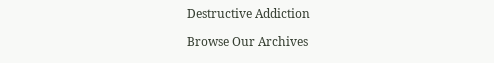Destructive Addiction

Browse Our Archives